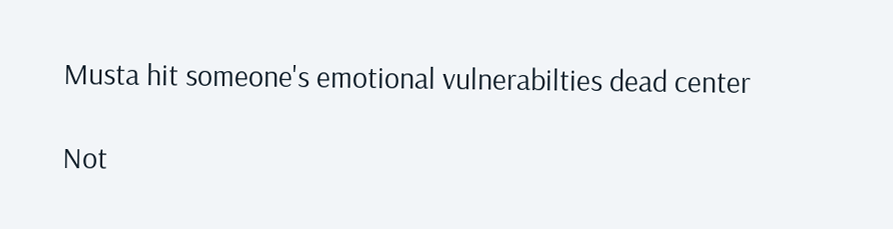Musta hit someone's emotional vulnerabilties dead center

Not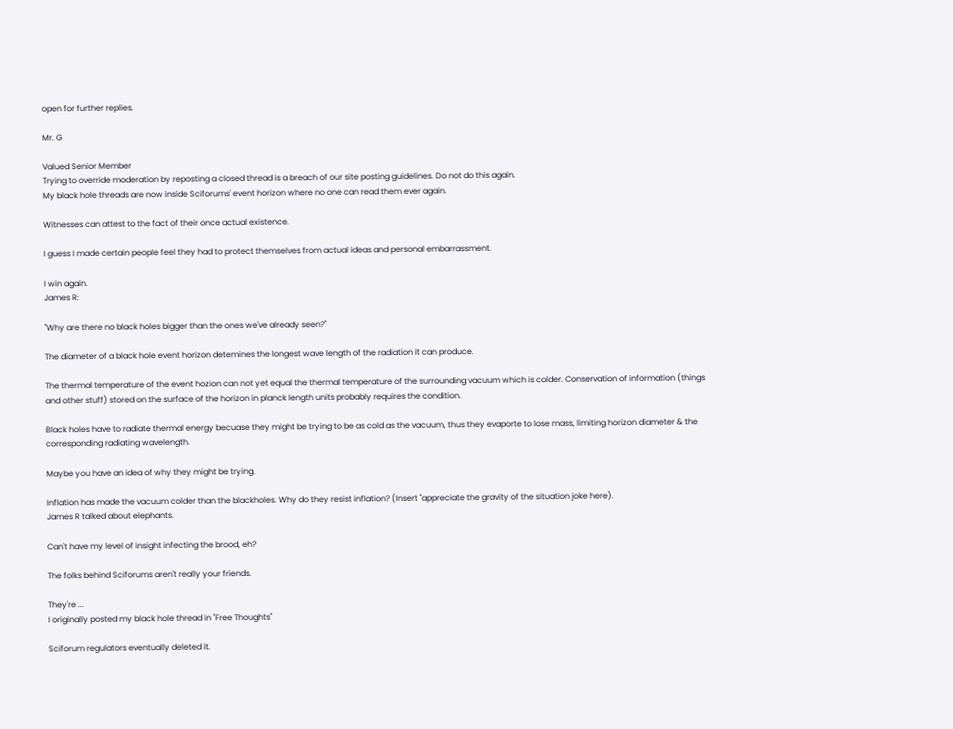open for further replies.

Mr. G

Valued Senior Member
Trying to override moderation by reposting a closed thread is a breach of our site posting guidelines. Do not do this again.
My black hole threads are now inside Sciforums' event horizon where no one can read them ever again.

Witnesses can attest to the fact of their once actual existence.

I guess I made certain people feel they had to protect themselves from actual ideas and personal embarrassment.

I win again.
James R:

"Why are there no black holes bigger than the ones we've already seen?"

The diameter of a black hole event horizon detemines the longest wave length of the radiation it can produce.

The thermal temperature of the event hozion can not yet equal the thermal temperature of the surrounding vacuum which is colder. Conservation of information (things and other stuff) stored on the surface of the horizon in planck length units probably requires the condition.

Black holes have to radiate thermal energy becuase they might be trying to be as cold as the vacuum, thus they evaporte to lose mass, limiting horizon diameter & the corresponding radiating wavelength.

Maybe you have an idea of why they might be trying.

Inflation has made the vacuum colder than the blackholes. Why do they resist inflation? (Insert "appreciate the gravity of the situation joke here).
James R talked about elephants.

Can't have my level of insight infecting the brood, eh?

The folks behind Sciforums aren't really your friends.

They're ...
I originally posted my black hole thread in "Free Thoughts"

Sciforum regulators eventually deleted it.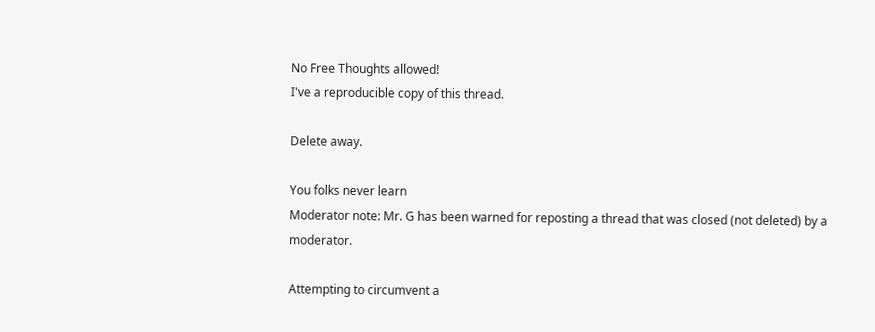No Free Thoughts allowed!
I've a reproducible copy of this thread.

Delete away.

You folks never learn
Moderator note: Mr. G has been warned for reposting a thread that was closed (not deleted) by a moderator.

Attempting to circumvent a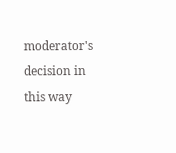moderator's decision in this way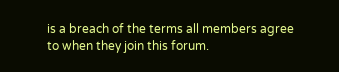is a breach of the terms all members agree to when they join this forum.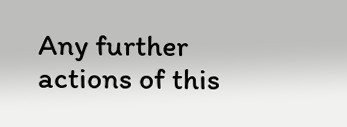Any further actions of this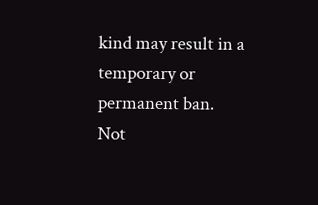kind may result in a temporary or permanent ban.
Not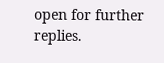open for further replies.